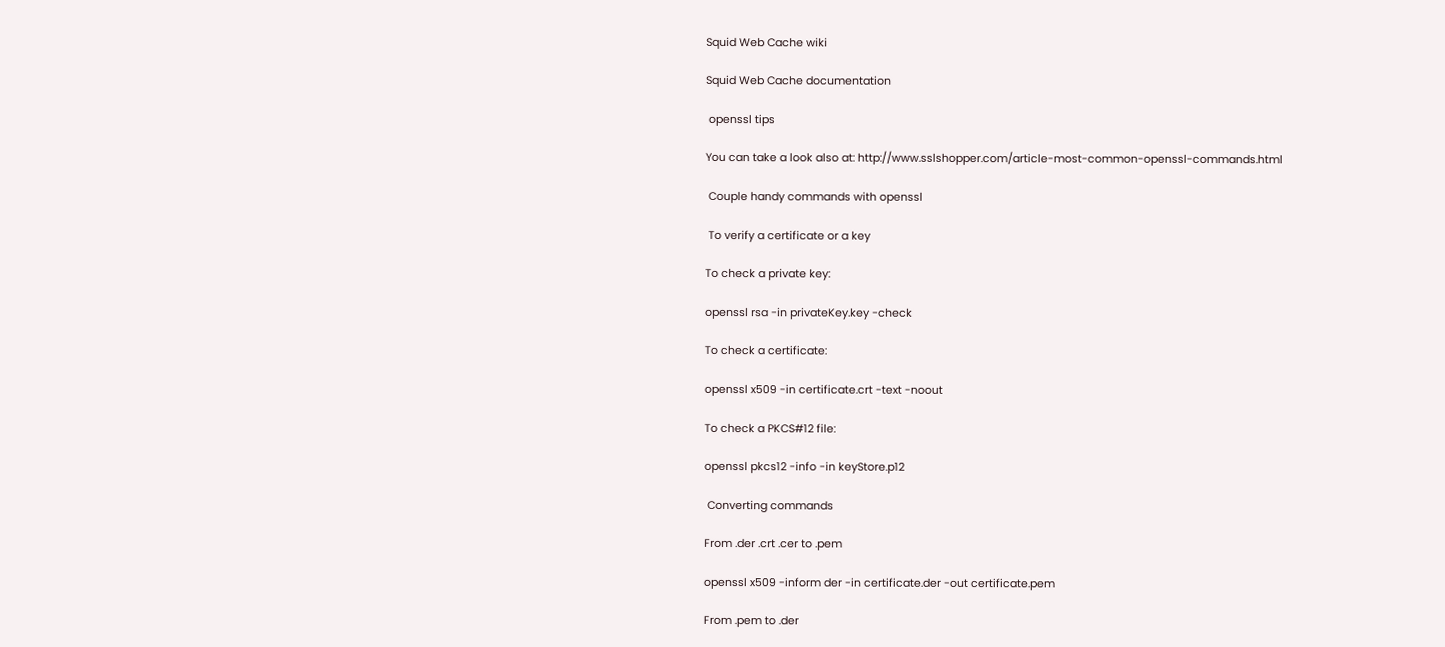Squid Web Cache wiki

Squid Web Cache documentation

 openssl tips

You can take a look also at: http://www.sslshopper.com/article-most-common-openssl-commands.html

 Couple handy commands with openssl

 To verify a certificate or a key

To check a private key:

openssl rsa -in privateKey.key -check

To check a certificate:

openssl x509 -in certificate.crt -text -noout

To check a PKCS#12 file:

openssl pkcs12 -info -in keyStore.p12

 Converting commands

From .der .crt .cer to .pem

openssl x509 -inform der -in certificate.der -out certificate.pem

From .pem to .der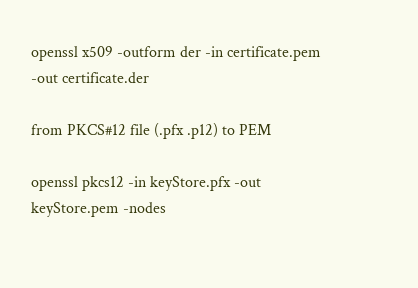openssl x509 -outform der -in certificate.pem -out certificate.der

from PKCS#12 file (.pfx .p12) to PEM

openssl pkcs12 -in keyStore.pfx -out keyStore.pem -nodes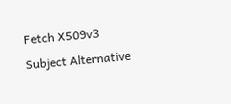Fetch X509v3 Subject Alternative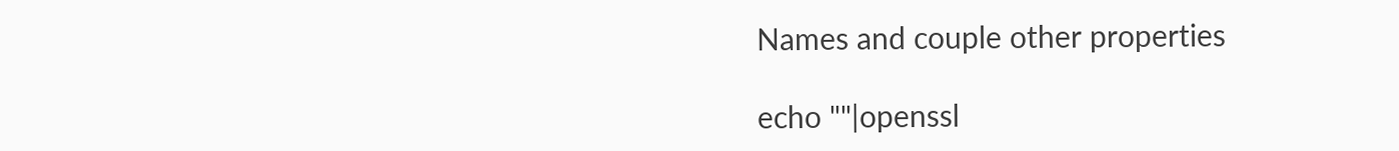Names and couple other properties

echo ""|openssl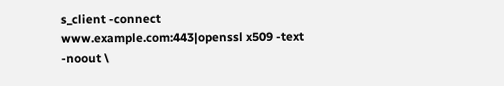s_client -connect www.example.com:443|openssl x509 -text -noout \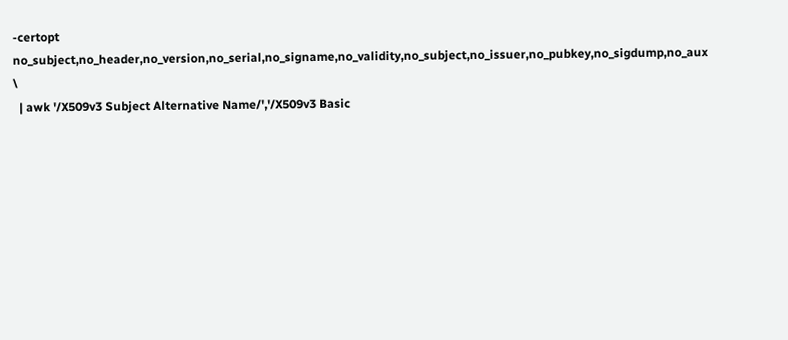-certopt no_subject,no_header,no_version,no_serial,no_signame,no_validity,no_subject,no_issuer,no_pubkey,no_sigdump,no_aux \
  | awk '/X509v3 Subject Alternative Name/','/X509v3 Basic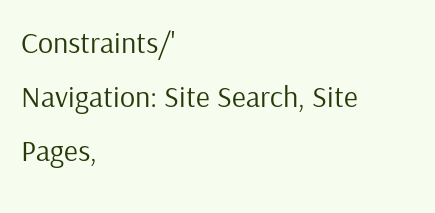Constraints/'
Navigation: Site Search, Site Pages,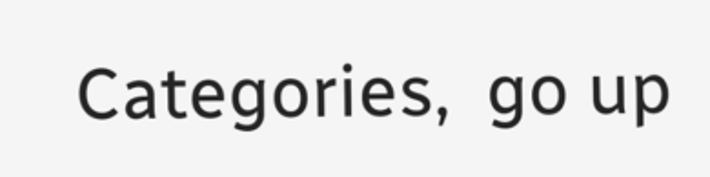Categories,  go up